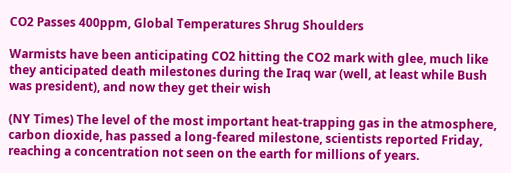CO2 Passes 400ppm, Global Temperatures Shrug Shoulders

Warmists have been anticipating CO2 hitting the CO2 mark with glee, much like they anticipated death milestones during the Iraq war (well, at least while Bush was president), and now they get their wish

(NY Times) The level of the most important heat-trapping gas in the atmosphere, carbon dioxide, has passed a long-feared milestone, scientists reported Friday, reaching a concentration not seen on the earth for millions of years.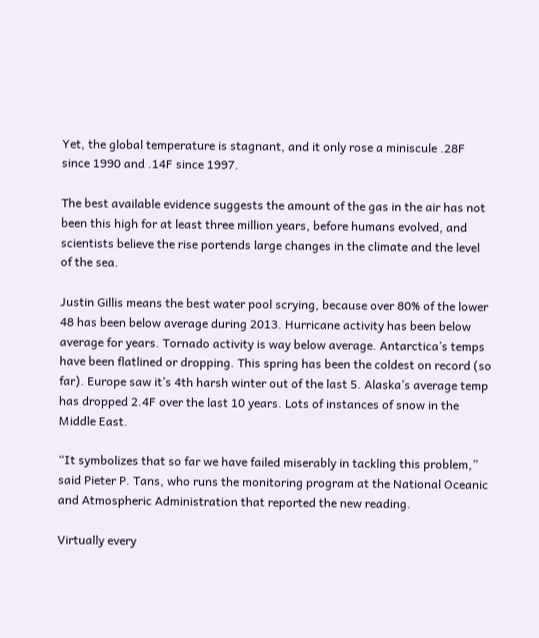Yet, the global temperature is stagnant, and it only rose a miniscule .28F since 1990 and .14F since 1997.

The best available evidence suggests the amount of the gas in the air has not been this high for at least three million years, before humans evolved, and scientists believe the rise portends large changes in the climate and the level of the sea.

Justin Gillis means the best water pool scrying, because over 80% of the lower 48 has been below average during 2013. Hurricane activity has been below average for years. Tornado activity is way below average. Antarctica’s temps have been flatlined or dropping. This spring has been the coldest on record (so far). Europe saw it’s 4th harsh winter out of the last 5. Alaska’s average temp has dropped 2.4F over the last 10 years. Lots of instances of snow in the Middle East.

“It symbolizes that so far we have failed miserably in tackling this problem,” said Pieter P. Tans, who runs the monitoring program at the National Oceanic and Atmospheric Administration that reported the new reading.

Virtually every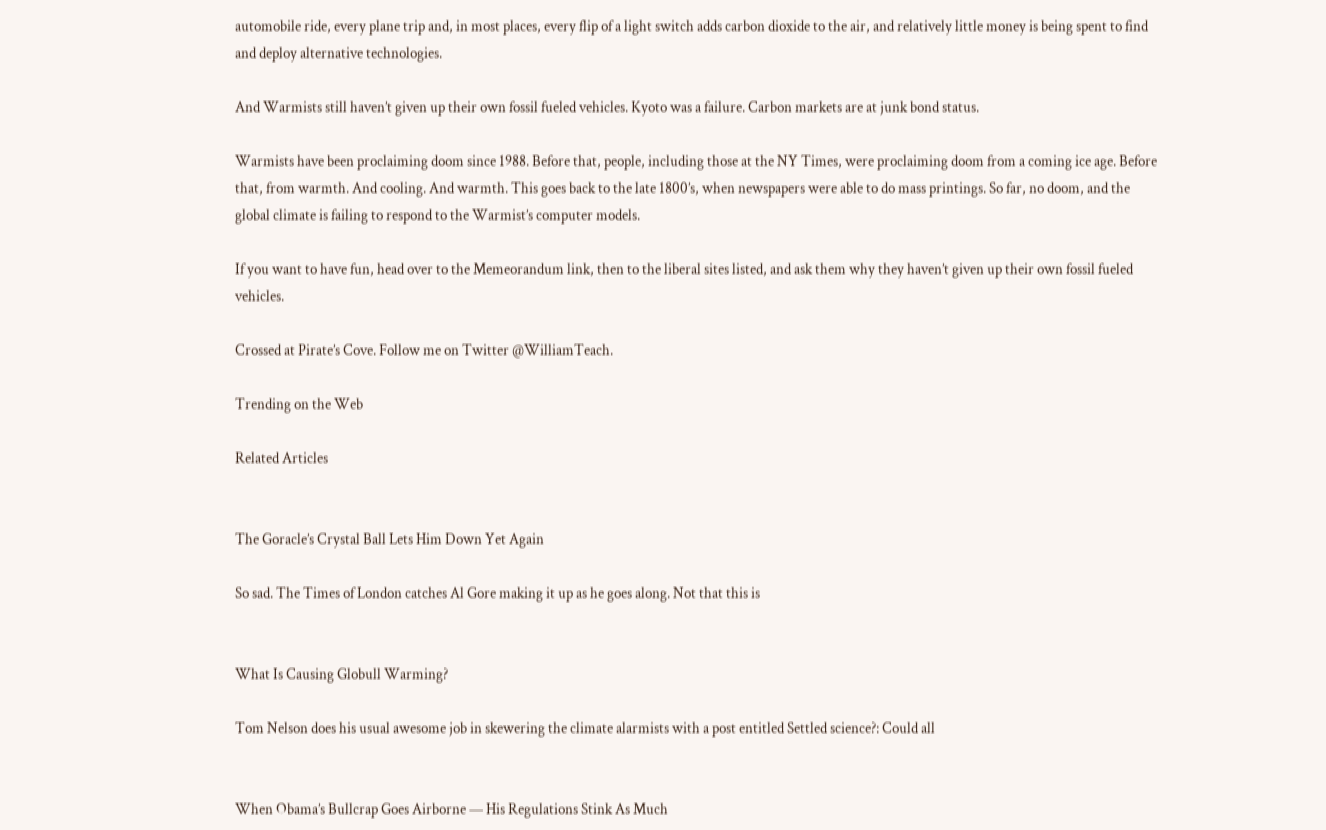automobile ride, every plane trip and, in most places, every flip of a light switch adds carbon dioxide to the air, and relatively little money is being spent to find and deploy alternative technologies.

And Warmists still haven’t given up their own fossil fueled vehicles. Kyoto was a failure. Carbon markets are at junk bond status.

Warmists have been proclaiming doom since 1988. Before that, people, including those at the NY Times, were proclaiming doom from a coming ice age. Before that, from warmth. And cooling. And warmth. This goes back to the late 1800’s, when newspapers were able to do mass printings. So far, no doom, and the global climate is failing to respond to the Warmist’s computer models.

If you want to have fun, head over to the Memeorandum link, then to the liberal sites listed, and ask them why they haven’t given up their own fossil fueled vehicles.

Crossed at Pirate’s Cove. Follow me on Twitter @WilliamTeach.

Trending on the Web

Related Articles


The Goracle’s Crystal Ball Lets Him Down Yet Again

So sad. The Times of London catches Al Gore making it up as he goes along. Not that this is


What Is Causing Globull Warming?

Tom Nelson does his usual awesome job in skewering the climate alarmists with a post entitled Settled science?: Could all


When Obama’s Bullcrap Goes Airborne — His Regulations Stink As Much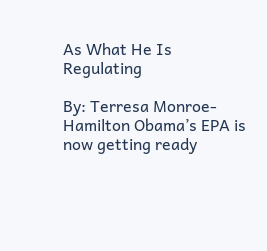As What He Is Regulating

By: Terresa Monroe-Hamilton Obama’s EPA is now getting ready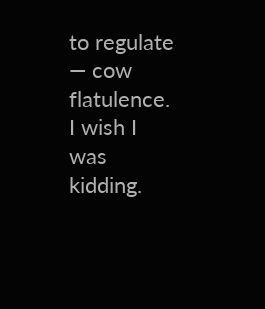to regulate — cow flatulence. I wish I was kidding.